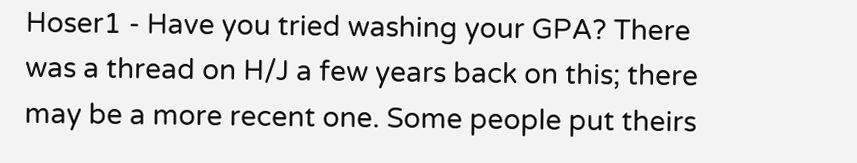Hoser1 - Have you tried washing your GPA? There was a thread on H/J a few years back on this; there may be a more recent one. Some people put theirs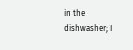in the dishwasher; I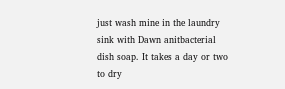just wash mine in the laundry sink with Dawn anitbacterial dish soap. It takes a day or two to dry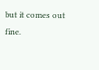but it comes out fine.